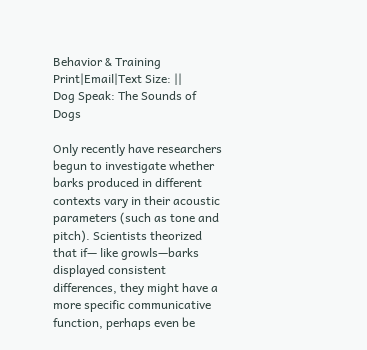Behavior & Training
Print|Email|Text Size: ||
Dog Speak: The Sounds of Dogs

Only recently have researchers begun to investigate whether barks produced in different contexts vary in their acoustic parameters (such as tone and pitch). Scientists theorized that if— like growls—barks displayed consistent differences, they might have a more specific communicative function, perhaps even be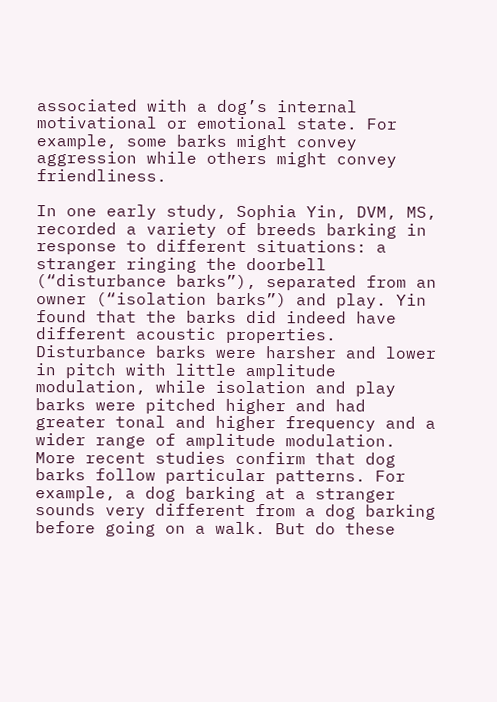associated with a dog’s internal motivational or emotional state. For example, some barks might convey aggression while others might convey friendliness.

In one early study, Sophia Yin, DVM, MS, recorded a variety of breeds barking in response to different situations: a stranger ringing the doorbell (“disturbance barks”), separated from an owner (“isolation barks”) and play. Yin found that the barks did indeed have different acoustic properties. Disturbance barks were harsher and lower in pitch with little amplitude modulation, while isolation and play barks were pitched higher and had greater tonal and higher frequency and a wider range of amplitude modulation. More recent studies confirm that dog barks follow particular patterns. For example, a dog barking at a stranger sounds very different from a dog barking before going on a walk. But do these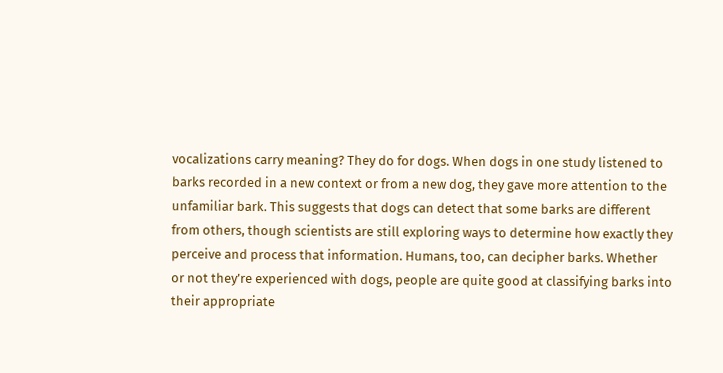vocalizations carry meaning? They do for dogs. When dogs in one study listened to barks recorded in a new context or from a new dog, they gave more attention to the unfamiliar bark. This suggests that dogs can detect that some barks are different from others, though scientists are still exploring ways to determine how exactly they perceive and process that information. Humans, too, can decipher barks. Whether or not they’re experienced with dogs, people are quite good at classifying barks into their appropriate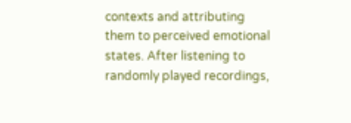contexts and attributing them to perceived emotional states. After listening to randomly played recordings,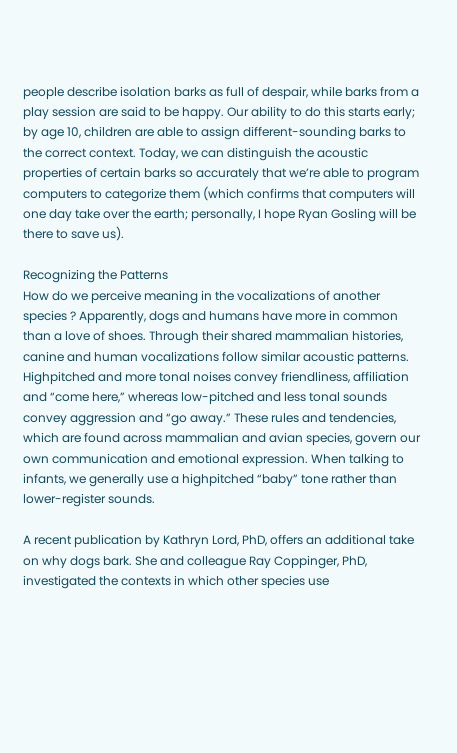people describe isolation barks as full of despair, while barks from a play session are said to be happy. Our ability to do this starts early; by age 10, children are able to assign different-sounding barks to the correct context. Today, we can distinguish the acoustic properties of certain barks so accurately that we’re able to program computers to categorize them (which confirms that computers will one day take over the earth; personally, I hope Ryan Gosling will be there to save us).

Recognizing the Patterns
How do we perceive meaning in the vocalizations of another species ? Apparently, dogs and humans have more in common than a love of shoes. Through their shared mammalian histories, canine and human vocalizations follow similar acoustic patterns. Highpitched and more tonal noises convey friendliness, affiliation and “come here,” whereas low-pitched and less tonal sounds convey aggression and “go away.” These rules and tendencies, which are found across mammalian and avian species, govern our own communication and emotional expression. When talking to infants, we generally use a highpitched “baby” tone rather than lower-register sounds.

A recent publication by Kathryn Lord, PhD, offers an additional take on why dogs bark. She and colleague Ray Coppinger, PhD, investigated the contexts in which other species use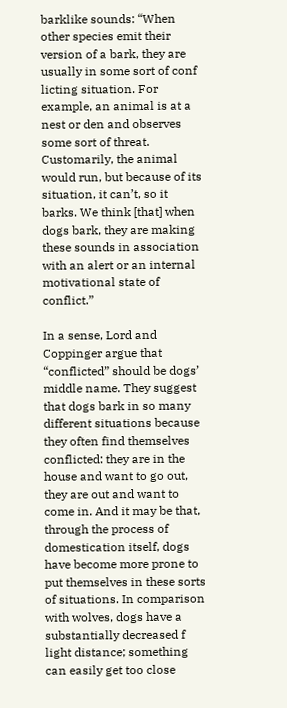barklike sounds: “When other species emit their version of a bark, they are usually in some sort of conf licting situation. For example, an animal is at a nest or den and observes some sort of threat. Customarily, the animal would run, but because of its situation, it can’t, so it barks. We think [that] when dogs bark, they are making these sounds in association with an alert or an internal motivational state of conflict.”

In a sense, Lord and Coppinger argue that “conflicted” should be dogs’ middle name. They suggest that dogs bark in so many different situations because they often find themselves conflicted: they are in the house and want to go out, they are out and want to come in. And it may be that, through the process of domestication itself, dogs have become more prone to put themselves in these sorts of situations. In comparison with wolves, dogs have a substantially decreased f light distance; something can easily get too close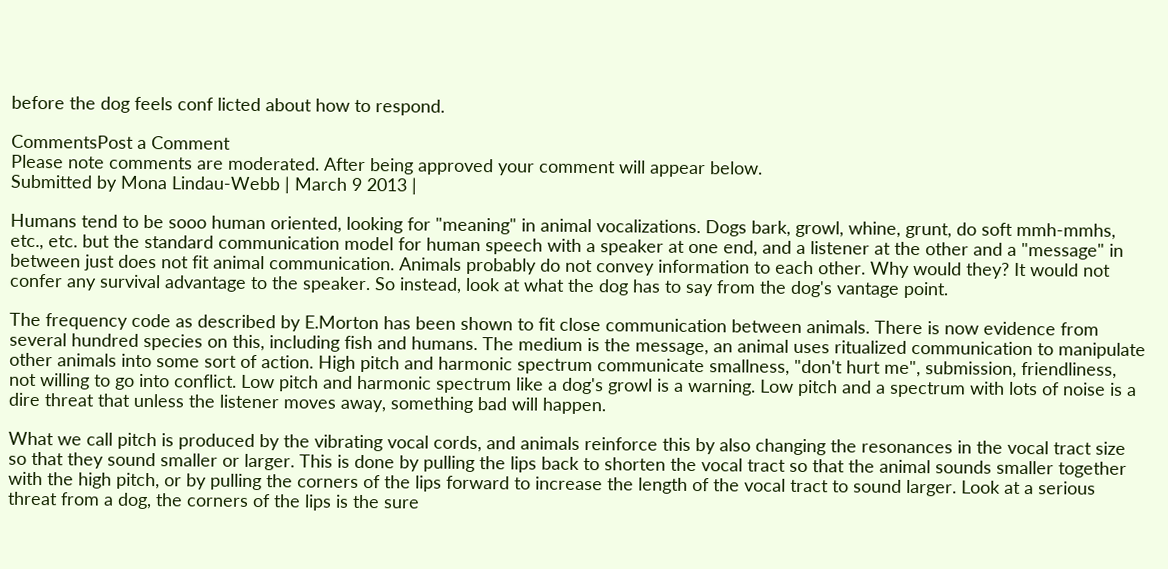before the dog feels conf licted about how to respond.

CommentsPost a Comment
Please note comments are moderated. After being approved your comment will appear below.
Submitted by Mona Lindau-Webb | March 9 2013 |

Humans tend to be sooo human oriented, looking for "meaning" in animal vocalizations. Dogs bark, growl, whine, grunt, do soft mmh-mmhs, etc., etc. but the standard communication model for human speech with a speaker at one end, and a listener at the other and a "message" in between just does not fit animal communication. Animals probably do not convey information to each other. Why would they? It would not confer any survival advantage to the speaker. So instead, look at what the dog has to say from the dog's vantage point.

The frequency code as described by E.Morton has been shown to fit close communication between animals. There is now evidence from several hundred species on this, including fish and humans. The medium is the message, an animal uses ritualized communication to manipulate other animals into some sort of action. High pitch and harmonic spectrum communicate smallness, "don't hurt me", submission, friendliness, not willing to go into conflict. Low pitch and harmonic spectrum like a dog's growl is a warning. Low pitch and a spectrum with lots of noise is a dire threat that unless the listener moves away, something bad will happen.

What we call pitch is produced by the vibrating vocal cords, and animals reinforce this by also changing the resonances in the vocal tract size so that they sound smaller or larger. This is done by pulling the lips back to shorten the vocal tract so that the animal sounds smaller together with the high pitch, or by pulling the corners of the lips forward to increase the length of the vocal tract to sound larger. Look at a serious threat from a dog, the corners of the lips is the sure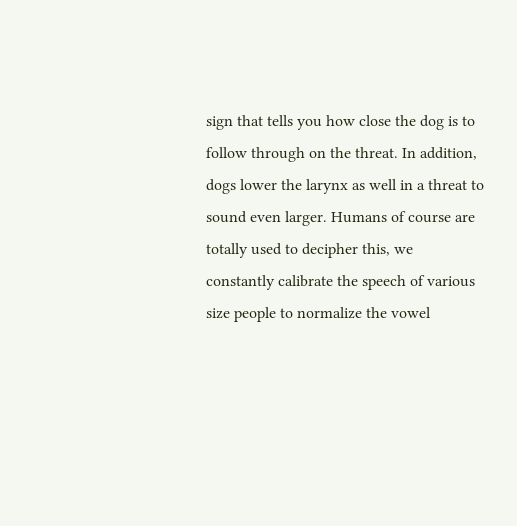sign that tells you how close the dog is to follow through on the threat. In addition, dogs lower the larynx as well in a threat to sound even larger. Humans of course are totally used to decipher this, we constantly calibrate the speech of various size people to normalize the vowel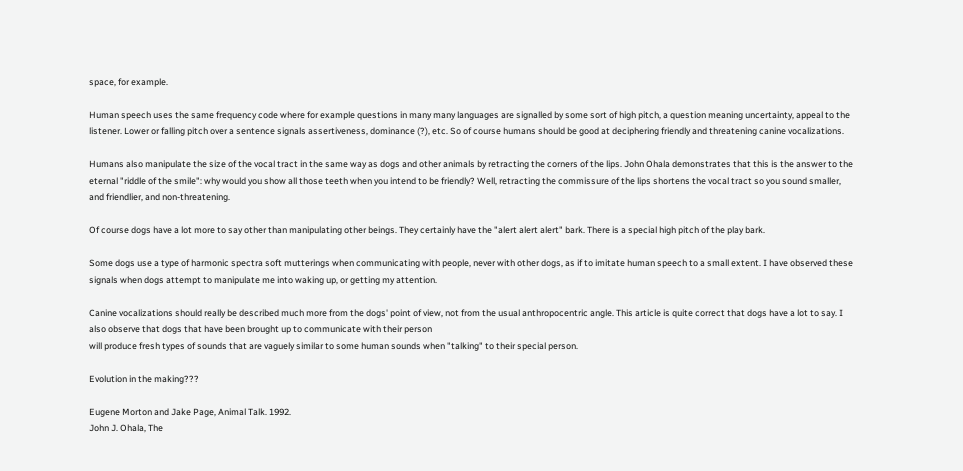space, for example.

Human speech uses the same frequency code where for example questions in many many languages are signalled by some sort of high pitch, a question meaning uncertainty, appeal to the listener. Lower or falling pitch over a sentence signals assertiveness, dominance (?), etc. So of course humans should be good at deciphering friendly and threatening canine vocalizations.

Humans also manipulate the size of the vocal tract in the same way as dogs and other animals by retracting the corners of the lips. John Ohala demonstrates that this is the answer to the eternal "riddle of the smile": why would you show all those teeth when you intend to be friendly? Well, retracting the commissure of the lips shortens the vocal tract so you sound smaller, and friendlier, and non-threatening.

Of course dogs have a lot more to say other than manipulating other beings. They certainly have the "alert alert alert" bark. There is a special high pitch of the play bark.

Some dogs use a type of harmonic spectra soft mutterings when communicating with people, never with other dogs, as if to imitate human speech to a small extent. I have observed these signals when dogs attempt to manipulate me into waking up, or getting my attention.

Canine vocalizations should really be described much more from the dogs' point of view, not from the usual anthropocentric angle. This article is quite correct that dogs have a lot to say. I also observe that dogs that have been brought up to communicate with their person
will produce fresh types of sounds that are vaguely similar to some human sounds when "talking" to their special person.

Evolution in the making???

Eugene Morton and Jake Page, Animal Talk. 1992.
John J. Ohala, The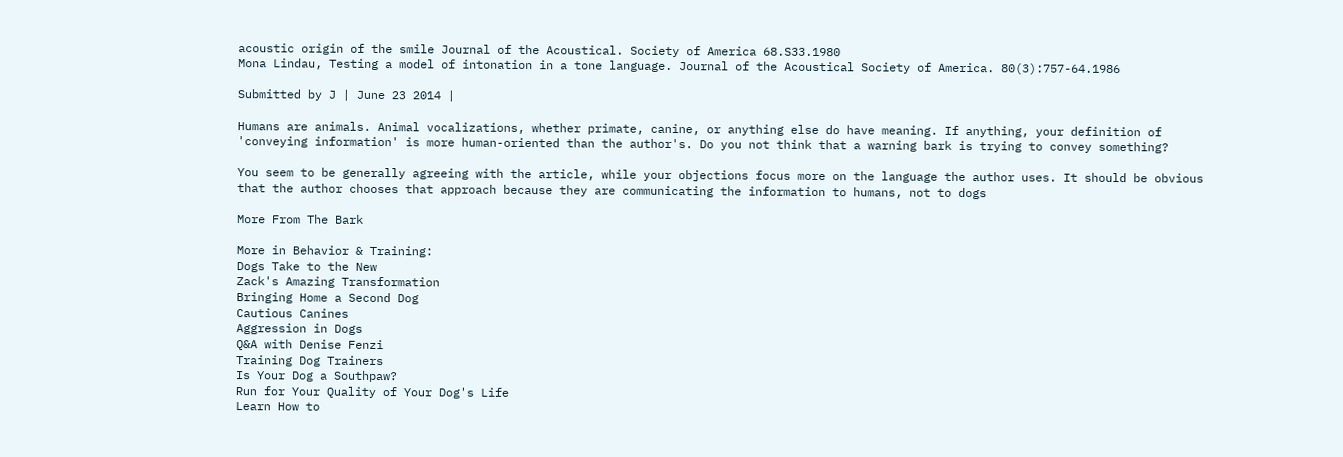acoustic origin of the smile Journal of the Acoustical. Society of America 68.S33.1980
Mona Lindau, Testing a model of intonation in a tone language. Journal of the Acoustical Society of America. 80(3):757-64.1986

Submitted by J | June 23 2014 |

Humans are animals. Animal vocalizations, whether primate, canine, or anything else do have meaning. If anything, your definition of 'conveying information' is more human-oriented than the author's. Do you not think that a warning bark is trying to convey something?

You seem to be generally agreeing with the article, while your objections focus more on the language the author uses. It should be obvious that the author chooses that approach because they are communicating the information to humans, not to dogs

More From The Bark

More in Behavior & Training:
Dogs Take to the New
Zack's Amazing Transformation
Bringing Home a Second Dog
Cautious Canines
Aggression in Dogs
Q&A with Denise Fenzi
Training Dog Trainers
Is Your Dog a Southpaw?
Run for Your Quality of Your Dog's Life
Learn How to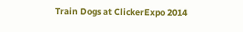Train Dogs at ClickerExpo 2014